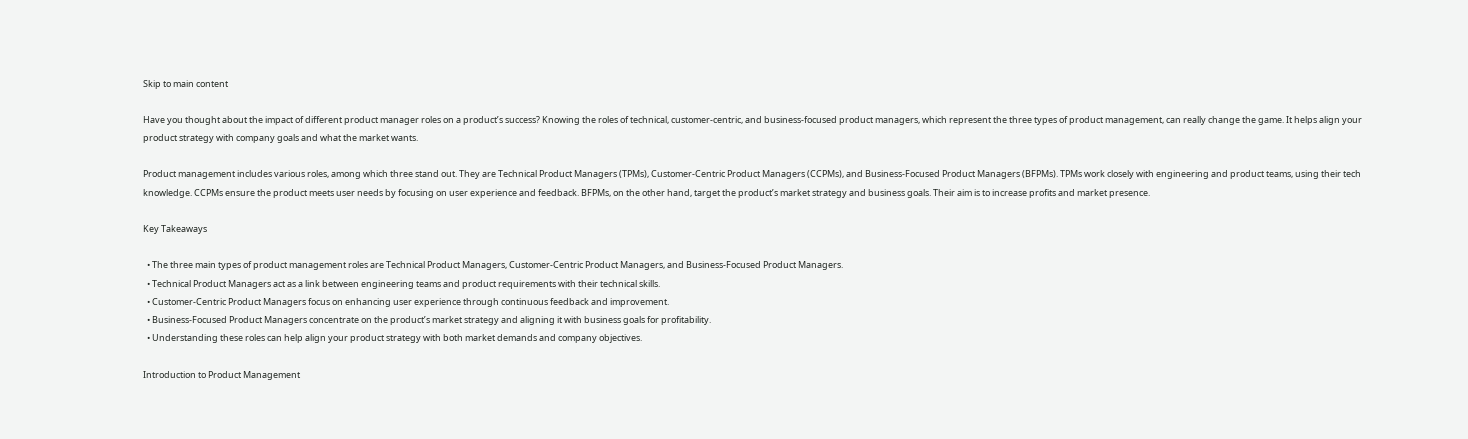Skip to main content

Have you thought about the impact of different product manager roles on a product’s success? Knowing the roles of technical, customer-centric, and business-focused product managers, which represent the three types of product management, can really change the game. It helps align your product strategy with company goals and what the market wants.

Product management includes various roles, among which three stand out. They are Technical Product Managers (TPMs), Customer-Centric Product Managers (CCPMs), and Business-Focused Product Managers (BFPMs). TPMs work closely with engineering and product teams, using their tech knowledge. CCPMs ensure the product meets user needs by focusing on user experience and feedback. BFPMs, on the other hand, target the product’s market strategy and business goals. Their aim is to increase profits and market presence.

Key Takeaways

  • The three main types of product management roles are Technical Product Managers, Customer-Centric Product Managers, and Business-Focused Product Managers.
  • Technical Product Managers act as a link between engineering teams and product requirements with their technical skills.
  • Customer-Centric Product Managers focus on enhancing user experience through continuous feedback and improvement.
  • Business-Focused Product Managers concentrate on the product’s market strategy and aligning it with business goals for profitability.
  • Understanding these roles can help align your product strategy with both market demands and company objectives.

Introduction to Product Management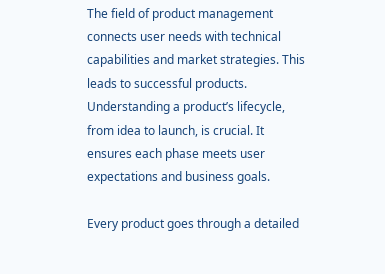The field of product management connects user needs with technical capabilities and market strategies. This leads to successful products. Understanding a product’s lifecycle, from idea to launch, is crucial. It ensures each phase meets user expectations and business goals.

Every product goes through a detailed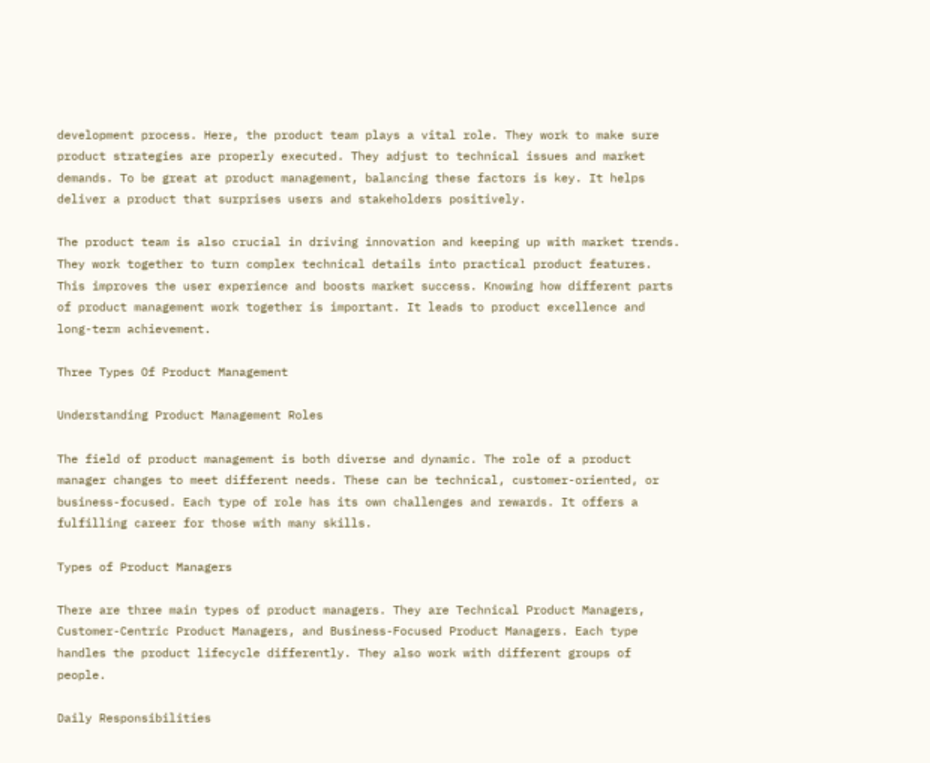development process. Here, the product team plays a vital role. They work to make sure product strategies are properly executed. They adjust to technical issues and market demands. To be great at product management, balancing these factors is key. It helps deliver a product that surprises users and stakeholders positively.

The product team is also crucial in driving innovation and keeping up with market trends. They work together to turn complex technical details into practical product features. This improves the user experience and boosts market success. Knowing how different parts of product management work together is important. It leads to product excellence and long-term achievement.

Three Types Of Product Management

Understanding Product Management Roles

The field of product management is both diverse and dynamic. The role of a product manager changes to meet different needs. These can be technical, customer-oriented, or business-focused. Each type of role has its own challenges and rewards. It offers a fulfilling career for those with many skills.

Types of Product Managers

There are three main types of product managers. They are Technical Product Managers, Customer-Centric Product Managers, and Business-Focused Product Managers. Each type handles the product lifecycle differently. They also work with different groups of people.

Daily Responsibilities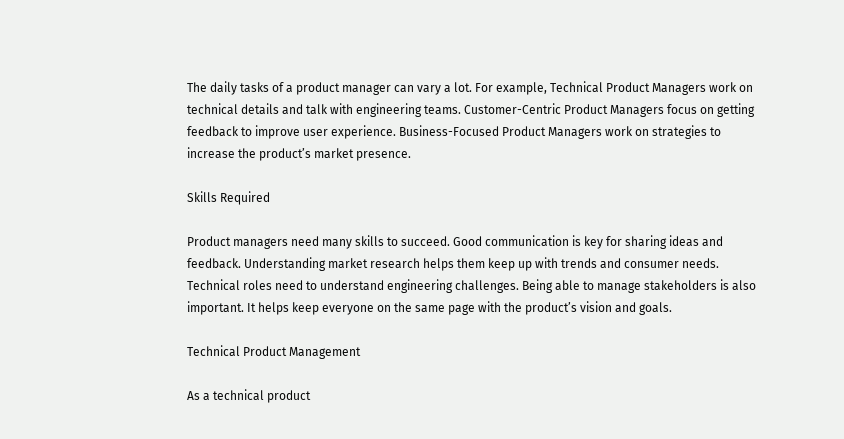The daily tasks of a product manager can vary a lot. For example, Technical Product Managers work on technical details and talk with engineering teams. Customer-Centric Product Managers focus on getting feedback to improve user experience. Business-Focused Product Managers work on strategies to increase the product’s market presence.

Skills Required

Product managers need many skills to succeed. Good communication is key for sharing ideas and feedback. Understanding market research helps them keep up with trends and consumer needs. Technical roles need to understand engineering challenges. Being able to manage stakeholders is also important. It helps keep everyone on the same page with the product’s vision and goals.

Technical Product Management

As a technical product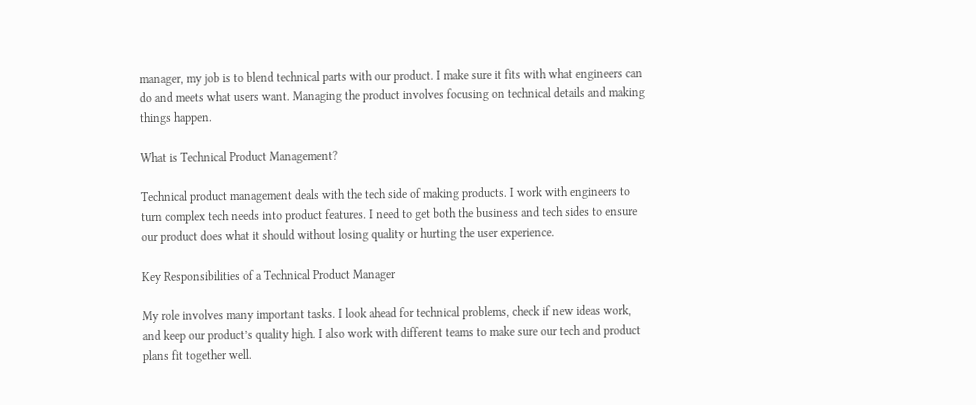manager, my job is to blend technical parts with our product. I make sure it fits with what engineers can do and meets what users want. Managing the product involves focusing on technical details and making things happen.

What is Technical Product Management?

Technical product management deals with the tech side of making products. I work with engineers to turn complex tech needs into product features. I need to get both the business and tech sides to ensure our product does what it should without losing quality or hurting the user experience.

Key Responsibilities of a Technical Product Manager

My role involves many important tasks. I look ahead for technical problems, check if new ideas work, and keep our product’s quality high. I also work with different teams to make sure our tech and product plans fit together well.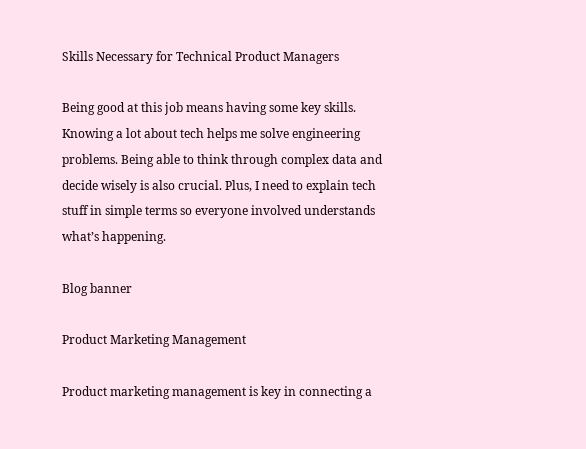Skills Necessary for Technical Product Managers

Being good at this job means having some key skills. Knowing a lot about tech helps me solve engineering problems. Being able to think through complex data and decide wisely is also crucial. Plus, I need to explain tech stuff in simple terms so everyone involved understands what’s happening.

Blog banner

Product Marketing Management

Product marketing management is key in connecting a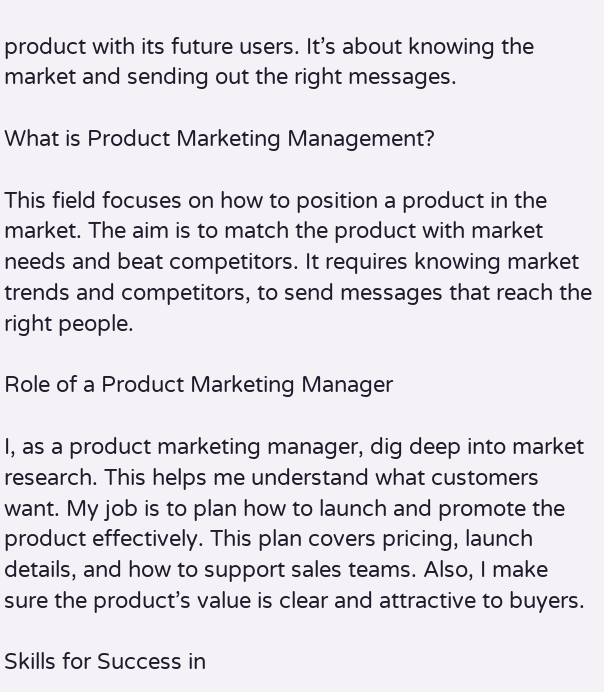product with its future users. It’s about knowing the market and sending out the right messages.

What is Product Marketing Management?

This field focuses on how to position a product in the market. The aim is to match the product with market needs and beat competitors. It requires knowing market trends and competitors, to send messages that reach the right people.

Role of a Product Marketing Manager

I, as a product marketing manager, dig deep into market research. This helps me understand what customers want. My job is to plan how to launch and promote the product effectively. This plan covers pricing, launch details, and how to support sales teams. Also, I make sure the product’s value is clear and attractive to buyers.

Skills for Success in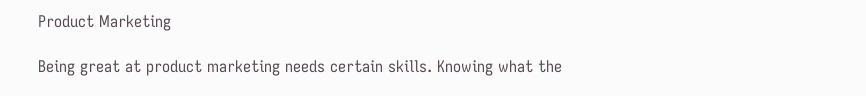Product Marketing

Being great at product marketing needs certain skills. Knowing what the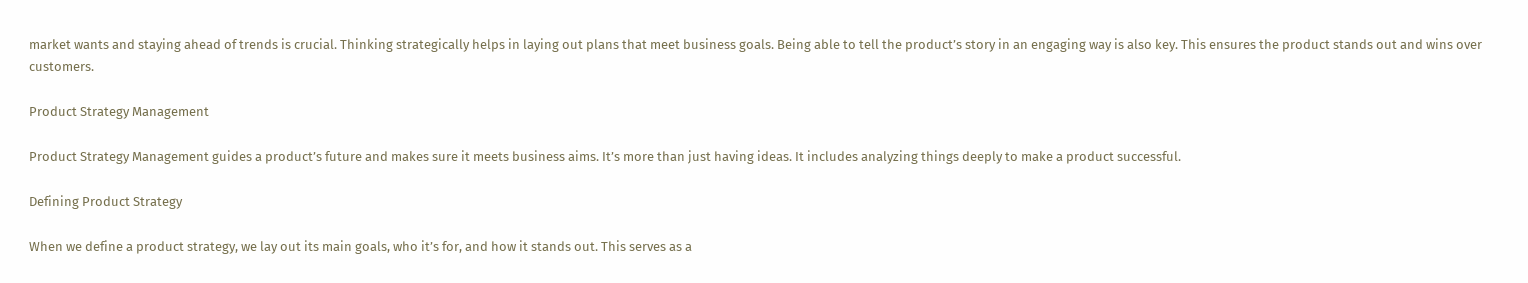market wants and staying ahead of trends is crucial. Thinking strategically helps in laying out plans that meet business goals. Being able to tell the product’s story in an engaging way is also key. This ensures the product stands out and wins over customers.

Product Strategy Management

Product Strategy Management guides a product’s future and makes sure it meets business aims. It’s more than just having ideas. It includes analyzing things deeply to make a product successful.

Defining Product Strategy

When we define a product strategy, we lay out its main goals, who it’s for, and how it stands out. This serves as a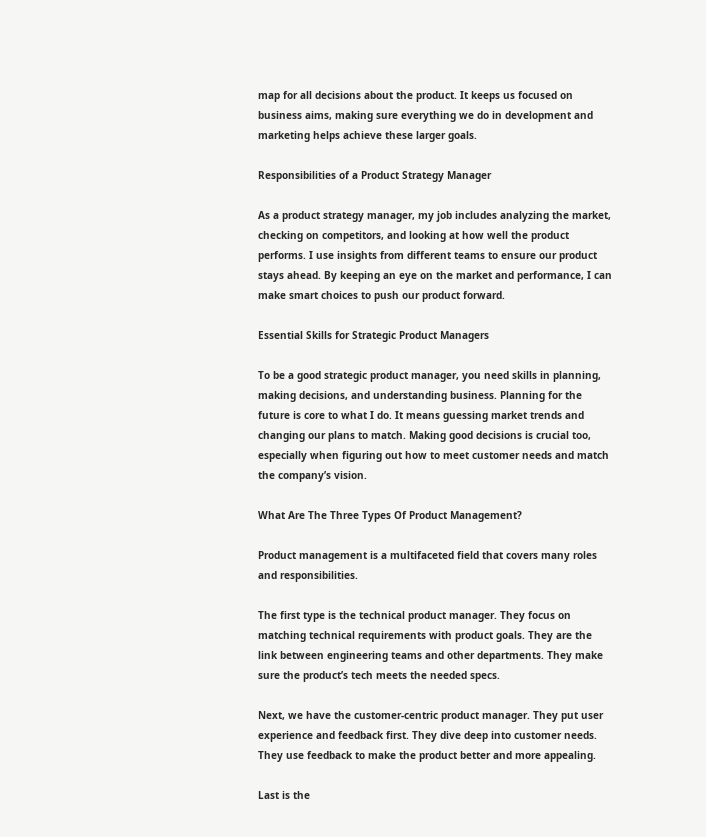map for all decisions about the product. It keeps us focused on business aims, making sure everything we do in development and marketing helps achieve these larger goals.

Responsibilities of a Product Strategy Manager

As a product strategy manager, my job includes analyzing the market, checking on competitors, and looking at how well the product performs. I use insights from different teams to ensure our product stays ahead. By keeping an eye on the market and performance, I can make smart choices to push our product forward.

Essential Skills for Strategic Product Managers

To be a good strategic product manager, you need skills in planning, making decisions, and understanding business. Planning for the future is core to what I do. It means guessing market trends and changing our plans to match. Making good decisions is crucial too, especially when figuring out how to meet customer needs and match the company’s vision.

What Are The Three Types Of Product Management?

Product management is a multifaceted field that covers many roles and responsibilities.

The first type is the technical product manager. They focus on matching technical requirements with product goals. They are the link between engineering teams and other departments. They make sure the product’s tech meets the needed specs.

Next, we have the customer-centric product manager. They put user experience and feedback first. They dive deep into customer needs. They use feedback to make the product better and more appealing.

Last is the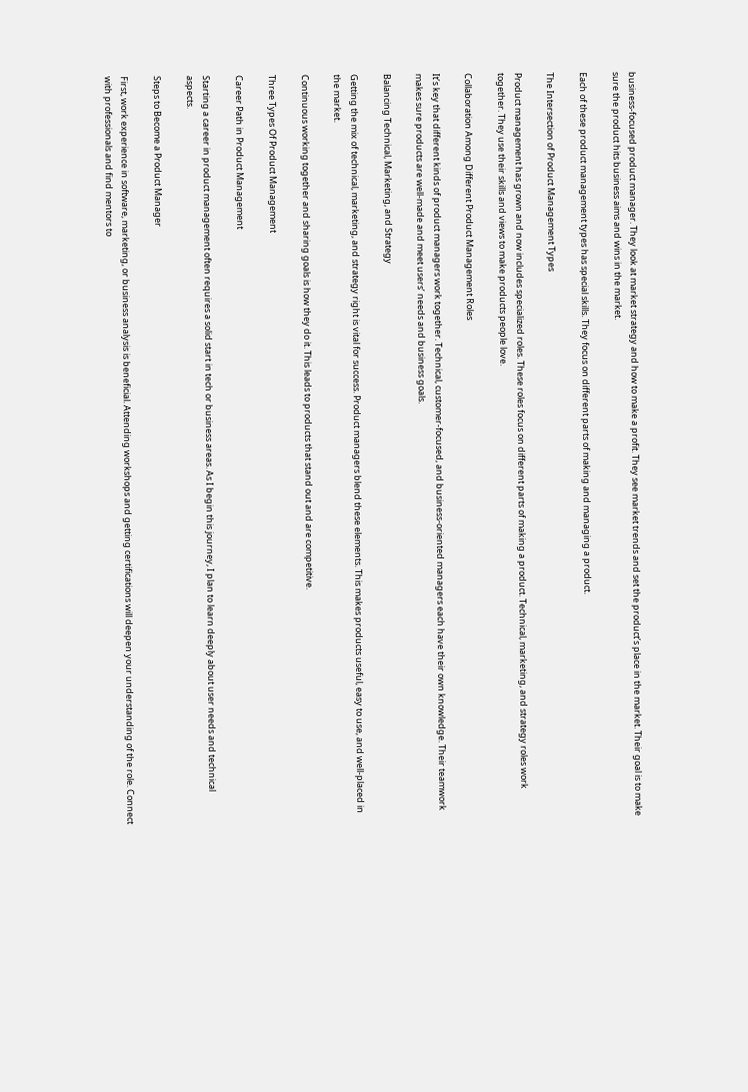business-focused product manager. They look at market strategy and how to make a profit. They see market trends and set the product’s place in the market. Their goal is to make sure the product hits business aims and wins in the market.

Each of these product management types has special skills. They focus on different parts of making and managing a product.

The Intersection of Product Management Types

Product management has grown and now includes specialized roles. These roles focus on different parts of making a product. Technical, marketing, and strategy roles work together. They use their skills and views to make products people love.

Collaboration Among Different Product Management Roles

It’s key that different kinds of product managers work together. Technical, customer-focused, and business-oriented managers each have their own knowledge. Their teamwork makes sure products are well-made and meet users’ needs and business goals.

Balancing Technical, Marketing, and Strategy

Getting the mix of technical, marketing, and strategy right is vital for success. Product managers blend these elements. This makes products useful, easy to use, and well-placed in the market.

Continuous working together and sharing goals is how they do it. This leads to products that stand out and are competitive.

Three Types Of Product Management

Career Path in Product Management

Starting a career in product management often requires a solid start in tech or business areas. As I begin this journey, I plan to learn deeply about user needs and technical aspects.

Steps to Become a Product Manager

First, work experience in software, marketing, or business analysis is beneficial. Attending workshops and getting certifications will deepen your understanding of the role. Connect with professionals and find mentors to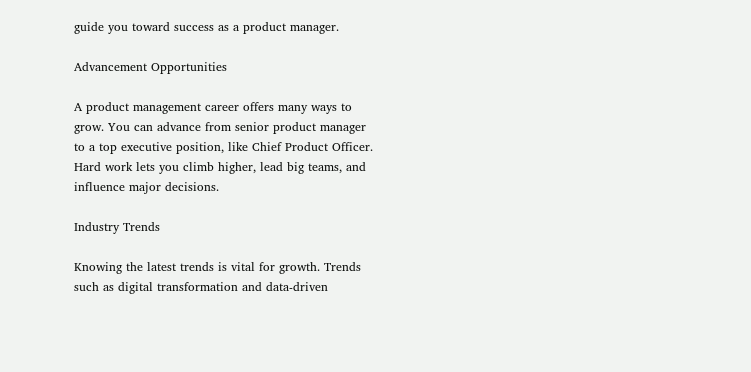guide you toward success as a product manager.

Advancement Opportunities

A product management career offers many ways to grow. You can advance from senior product manager to a top executive position, like Chief Product Officer. Hard work lets you climb higher, lead big teams, and influence major decisions.

Industry Trends

Knowing the latest trends is vital for growth. Trends such as digital transformation and data-driven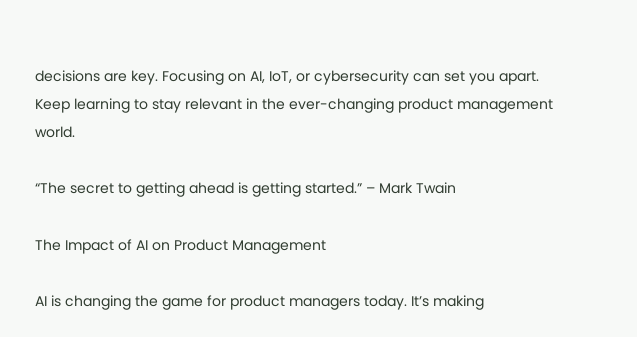decisions are key. Focusing on AI, IoT, or cybersecurity can set you apart. Keep learning to stay relevant in the ever-changing product management world.

“The secret to getting ahead is getting started.” – Mark Twain

The Impact of AI on Product Management

AI is changing the game for product managers today. It’s making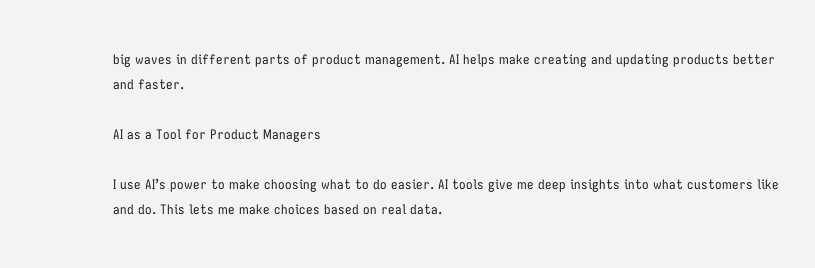big waves in different parts of product management. AI helps make creating and updating products better and faster.

AI as a Tool for Product Managers

I use AI’s power to make choosing what to do easier. AI tools give me deep insights into what customers like and do. This lets me make choices based on real data.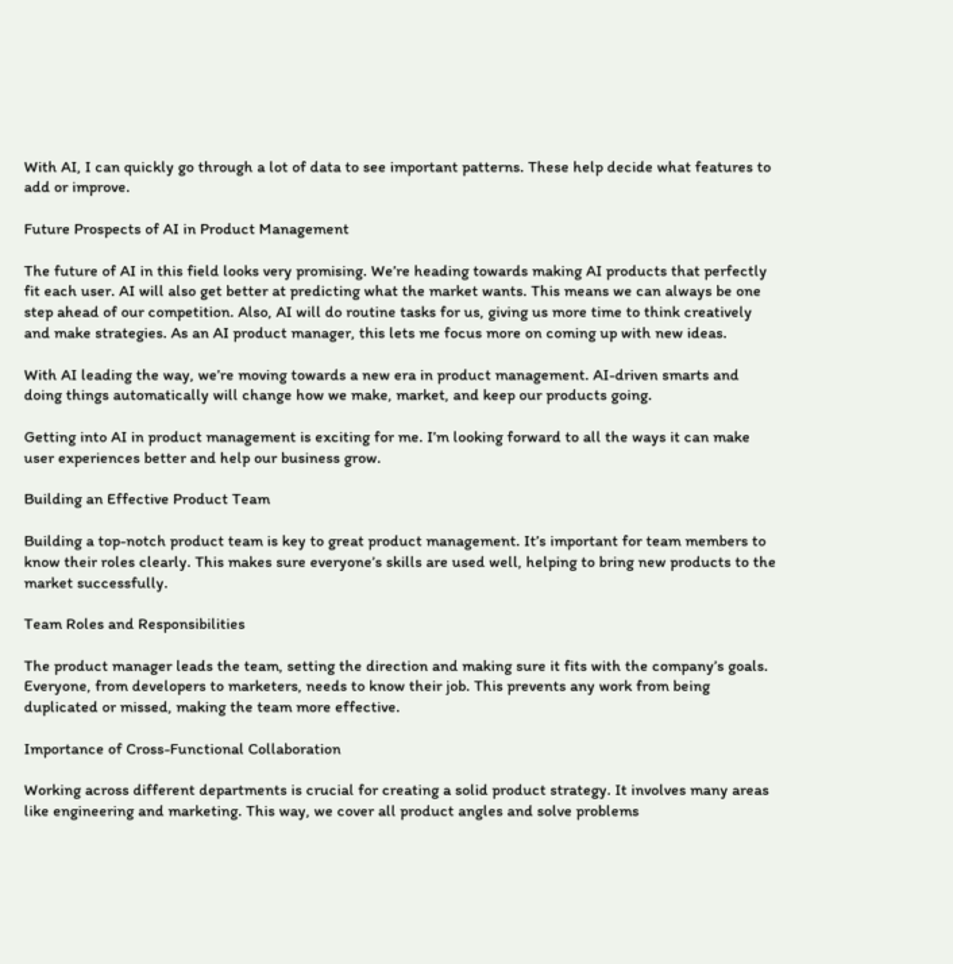With AI, I can quickly go through a lot of data to see important patterns. These help decide what features to add or improve.

Future Prospects of AI in Product Management

The future of AI in this field looks very promising. We’re heading towards making AI products that perfectly fit each user. AI will also get better at predicting what the market wants. This means we can always be one step ahead of our competition. Also, AI will do routine tasks for us, giving us more time to think creatively and make strategies. As an AI product manager, this lets me focus more on coming up with new ideas.

With AI leading the way, we’re moving towards a new era in product management. AI-driven smarts and doing things automatically will change how we make, market, and keep our products going.

Getting into AI in product management is exciting for me. I’m looking forward to all the ways it can make user experiences better and help our business grow.

Building an Effective Product Team

Building a top-notch product team is key to great product management. It’s important for team members to know their roles clearly. This makes sure everyone’s skills are used well, helping to bring new products to the market successfully.

Team Roles and Responsibilities

The product manager leads the team, setting the direction and making sure it fits with the company’s goals. Everyone, from developers to marketers, needs to know their job. This prevents any work from being duplicated or missed, making the team more effective.

Importance of Cross-Functional Collaboration

Working across different departments is crucial for creating a solid product strategy. It involves many areas like engineering and marketing. This way, we cover all product angles and solve problems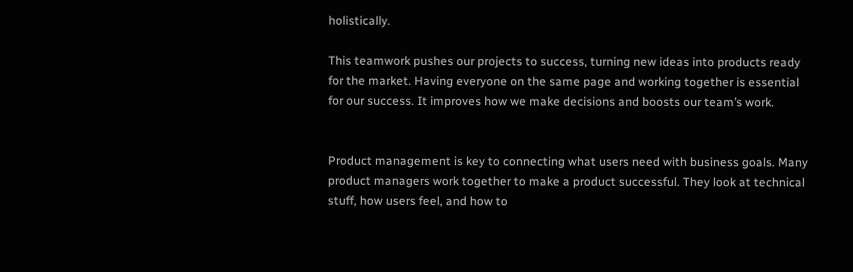holistically.

This teamwork pushes our projects to success, turning new ideas into products ready for the market. Having everyone on the same page and working together is essential for our success. It improves how we make decisions and boosts our team’s work.


Product management is key to connecting what users need with business goals. Many product managers work together to make a product successful. They look at technical stuff, how users feel, and how to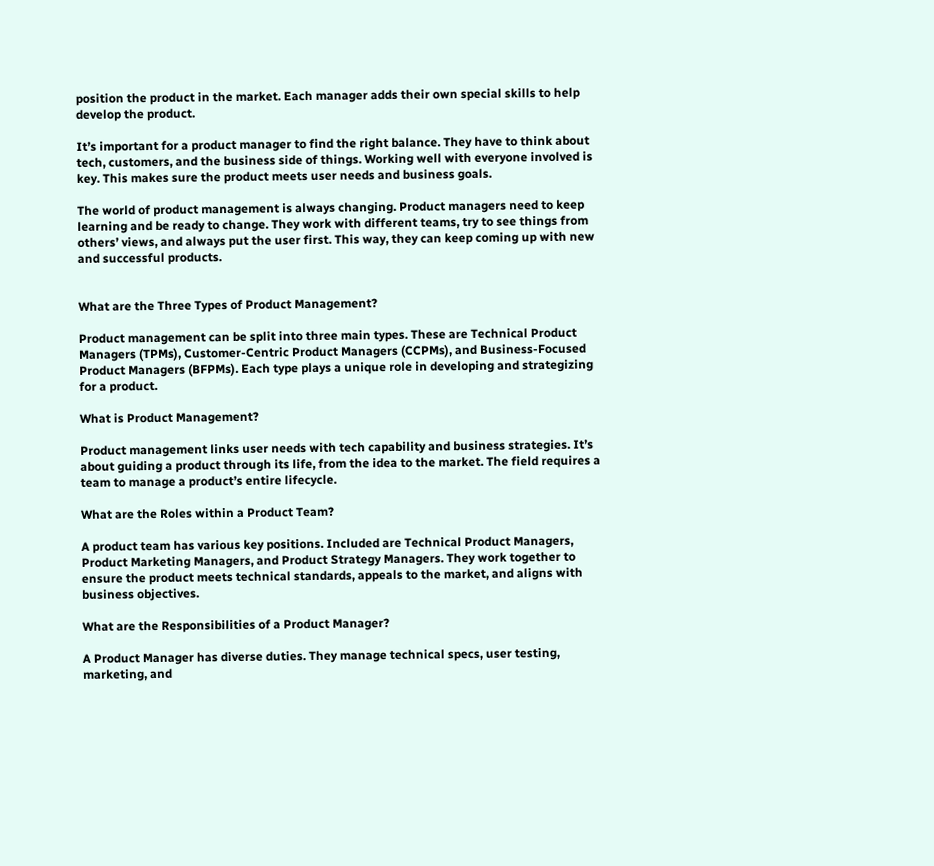position the product in the market. Each manager adds their own special skills to help develop the product.

It’s important for a product manager to find the right balance. They have to think about tech, customers, and the business side of things. Working well with everyone involved is key. This makes sure the product meets user needs and business goals.

The world of product management is always changing. Product managers need to keep learning and be ready to change. They work with different teams, try to see things from others’ views, and always put the user first. This way, they can keep coming up with new and successful products.


What are the Three Types of Product Management?

Product management can be split into three main types. These are Technical Product Managers (TPMs), Customer-Centric Product Managers (CCPMs), and Business-Focused Product Managers (BFPMs). Each type plays a unique role in developing and strategizing for a product.

What is Product Management?

Product management links user needs with tech capability and business strategies. It’s about guiding a product through its life, from the idea to the market. The field requires a team to manage a product’s entire lifecycle.

What are the Roles within a Product Team?

A product team has various key positions. Included are Technical Product Managers, Product Marketing Managers, and Product Strategy Managers. They work together to ensure the product meets technical standards, appeals to the market, and aligns with business objectives.

What are the Responsibilities of a Product Manager?

A Product Manager has diverse duties. They manage technical specs, user testing, marketing, and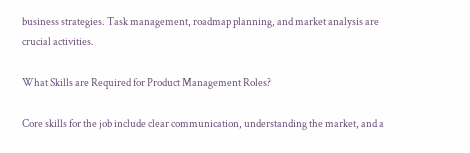business strategies. Task management, roadmap planning, and market analysis are crucial activities.

What Skills are Required for Product Management Roles?

Core skills for the job include clear communication, understanding the market, and a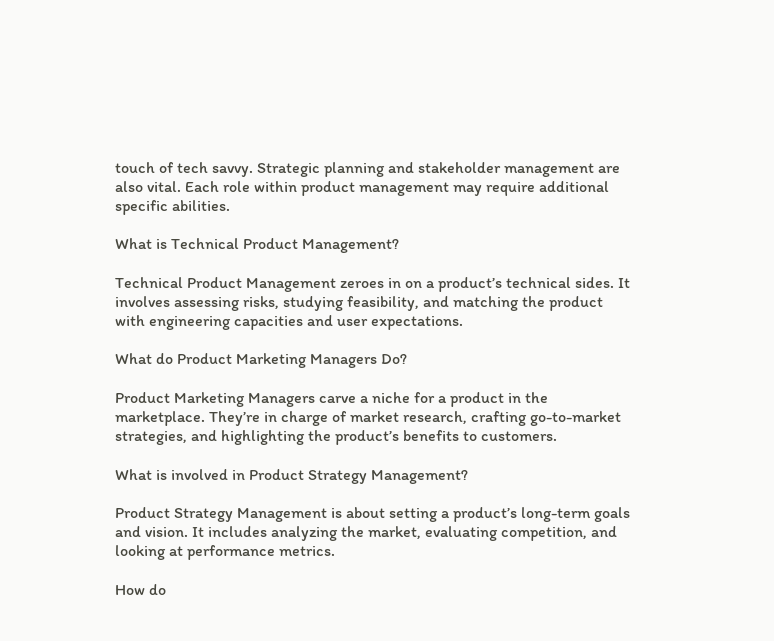touch of tech savvy. Strategic planning and stakeholder management are also vital. Each role within product management may require additional specific abilities.

What is Technical Product Management?

Technical Product Management zeroes in on a product’s technical sides. It involves assessing risks, studying feasibility, and matching the product with engineering capacities and user expectations.

What do Product Marketing Managers Do?

Product Marketing Managers carve a niche for a product in the marketplace. They’re in charge of market research, crafting go-to-market strategies, and highlighting the product’s benefits to customers.

What is involved in Product Strategy Management?

Product Strategy Management is about setting a product’s long-term goals and vision. It includes analyzing the market, evaluating competition, and looking at performance metrics.

How do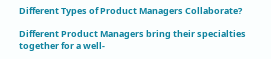Different Types of Product Managers Collaborate?

Different Product Managers bring their specialties together for a well-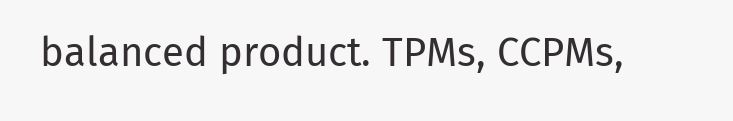balanced product. TPMs, CCPMs,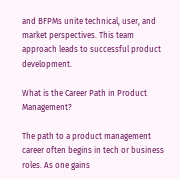and BFPMs unite technical, user, and market perspectives. This team approach leads to successful product development.

What is the Career Path in Product Management?

The path to a product management career often begins in tech or business roles. As one gains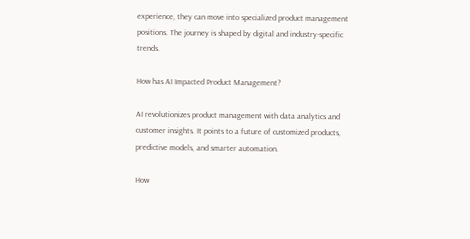experience, they can move into specialized product management positions. The journey is shaped by digital and industry-specific trends.

How has AI Impacted Product Management?

AI revolutionizes product management with data analytics and customer insights. It points to a future of customized products, predictive models, and smarter automation.

How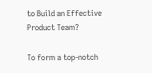to Build an Effective Product Team?

To form a top-notch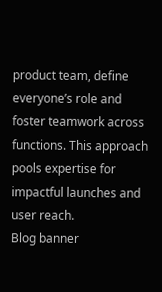product team, define everyone’s role and foster teamwork across functions. This approach pools expertise for impactful launches and user reach.
Blog banner